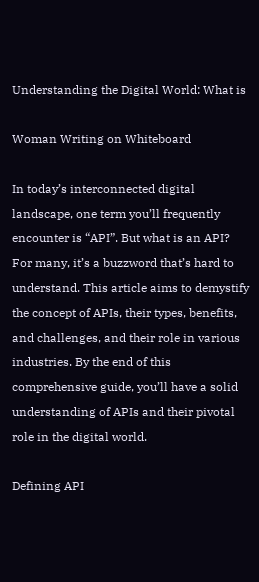Understanding the Digital World: What is

Woman Writing on Whiteboard

In today’s interconnected digital landscape, one term you’ll frequently encounter is “API”. But what is an API? For many, it’s a buzzword that’s hard to understand. This article aims to demystify the concept of APIs, their types, benefits, and challenges, and their role in various industries. By the end of this comprehensive guide, you’ll have a solid understanding of APIs and their pivotal role in the digital world.

Defining API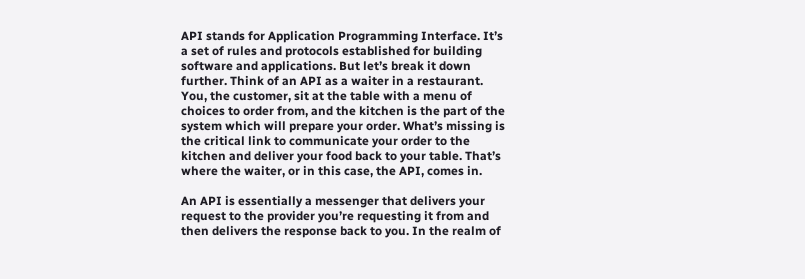API stands for Application Programming Interface. It’s a set of rules and protocols established for building software and applications. But let’s break it down further. Think of an API as a waiter in a restaurant. You, the customer, sit at the table with a menu of choices to order from, and the kitchen is the part of the system which will prepare your order. What’s missing is the critical link to communicate your order to the kitchen and deliver your food back to your table. That’s where the waiter, or in this case, the API, comes in.

An API is essentially a messenger that delivers your request to the provider you’re requesting it from and then delivers the response back to you. In the realm of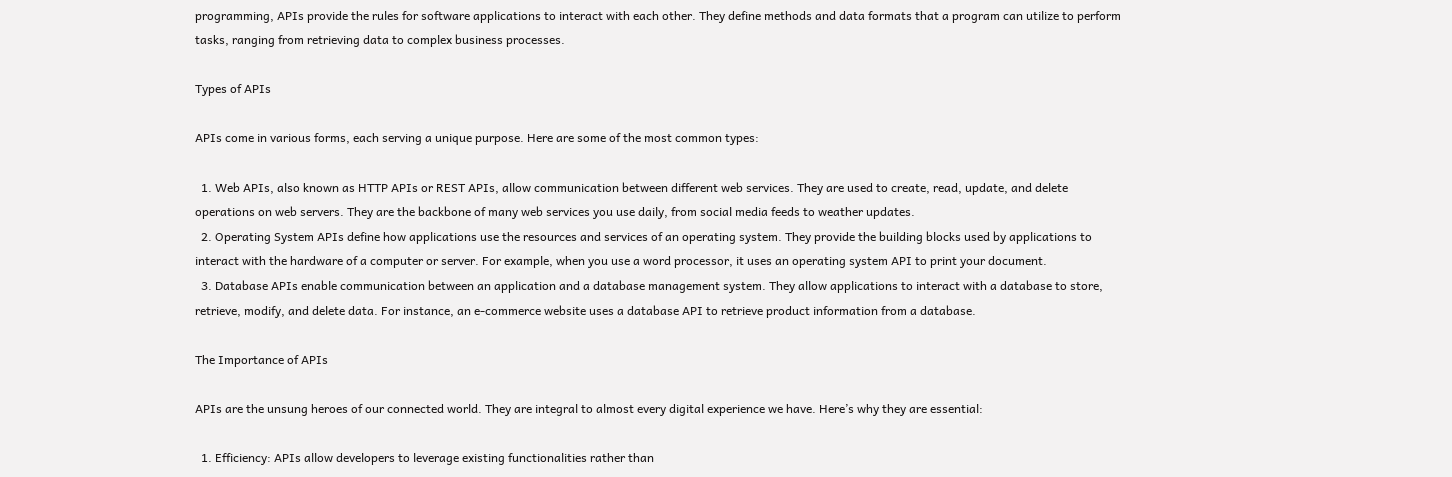programming, APIs provide the rules for software applications to interact with each other. They define methods and data formats that a program can utilize to perform tasks, ranging from retrieving data to complex business processes.

Types of APIs

APIs come in various forms, each serving a unique purpose. Here are some of the most common types:

  1. Web APIs, also known as HTTP APIs or REST APIs, allow communication between different web services. They are used to create, read, update, and delete operations on web servers. They are the backbone of many web services you use daily, from social media feeds to weather updates.
  2. Operating System APIs define how applications use the resources and services of an operating system. They provide the building blocks used by applications to interact with the hardware of a computer or server. For example, when you use a word processor, it uses an operating system API to print your document.
  3. Database APIs enable communication between an application and a database management system. They allow applications to interact with a database to store, retrieve, modify, and delete data. For instance, an e-commerce website uses a database API to retrieve product information from a database.

The Importance of APIs

APIs are the unsung heroes of our connected world. They are integral to almost every digital experience we have. Here’s why they are essential:

  1. Efficiency: APIs allow developers to leverage existing functionalities rather than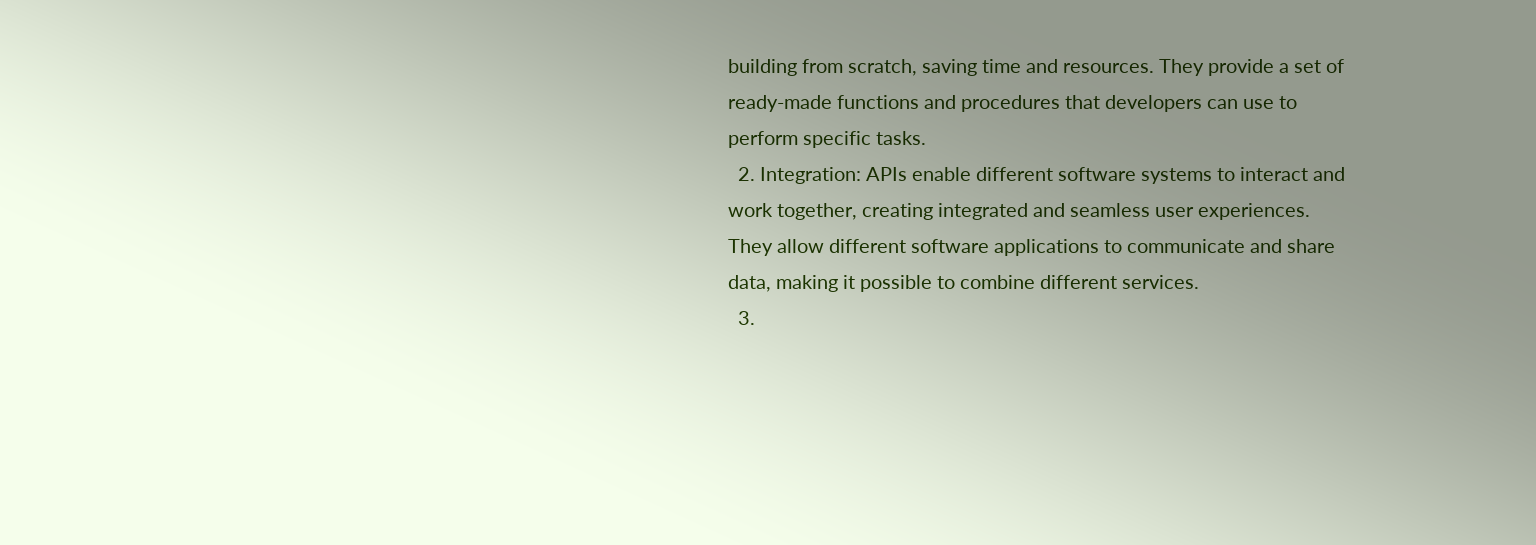building from scratch, saving time and resources. They provide a set of ready-made functions and procedures that developers can use to perform specific tasks.
  2. Integration: APIs enable different software systems to interact and work together, creating integrated and seamless user experiences. They allow different software applications to communicate and share data, making it possible to combine different services.
  3.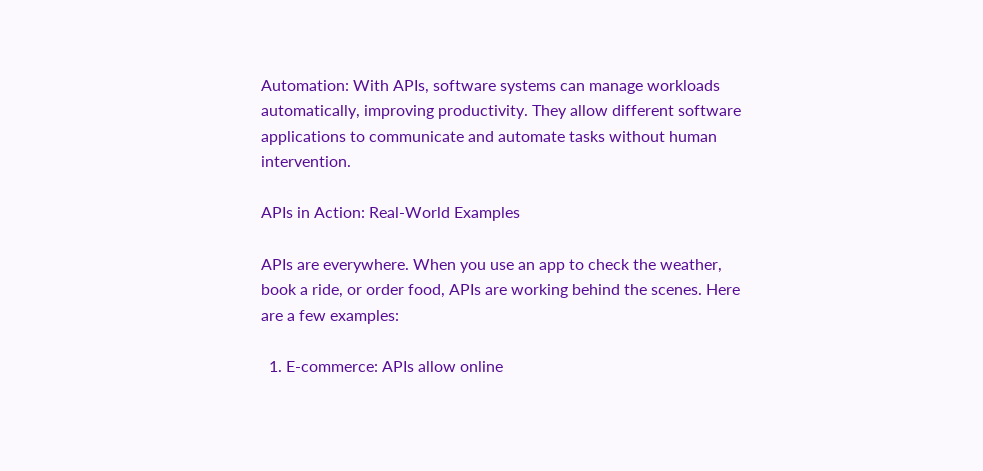Automation: With APIs, software systems can manage workloads automatically, improving productivity. They allow different software applications to communicate and automate tasks without human intervention.

APIs in Action: Real-World Examples

APIs are everywhere. When you use an app to check the weather, book a ride, or order food, APIs are working behind the scenes. Here are a few examples:

  1. E-commerce: APIs allow online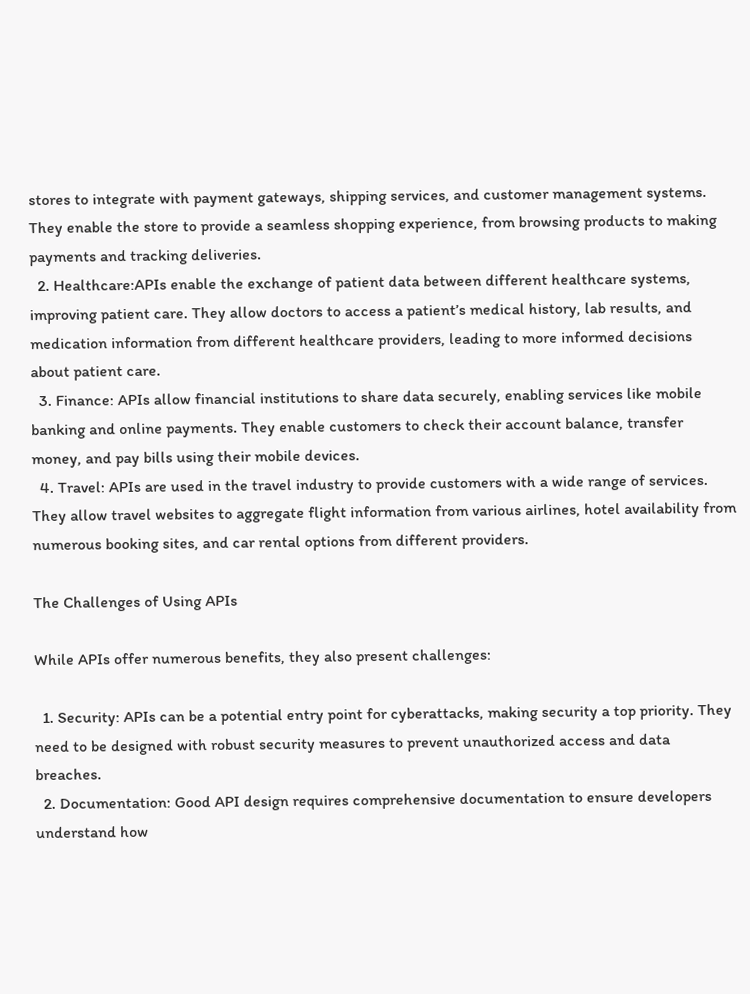stores to integrate with payment gateways, shipping services, and customer management systems. They enable the store to provide a seamless shopping experience, from browsing products to making payments and tracking deliveries.
  2. Healthcare:APIs enable the exchange of patient data between different healthcare systems, improving patient care. They allow doctors to access a patient’s medical history, lab results, and medication information from different healthcare providers, leading to more informed decisions about patient care.
  3. Finance: APIs allow financial institutions to share data securely, enabling services like mobile banking and online payments. They enable customers to check their account balance, transfer money, and pay bills using their mobile devices.
  4. Travel: APIs are used in the travel industry to provide customers with a wide range of services. They allow travel websites to aggregate flight information from various airlines, hotel availability from numerous booking sites, and car rental options from different providers.

The Challenges of Using APIs

While APIs offer numerous benefits, they also present challenges:

  1. Security: APIs can be a potential entry point for cyberattacks, making security a top priority. They need to be designed with robust security measures to prevent unauthorized access and data breaches.
  2. Documentation: Good API design requires comprehensive documentation to ensure developers understand how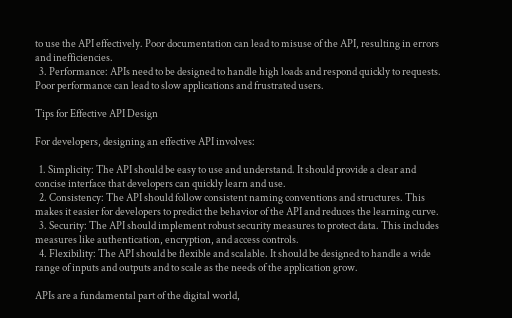to use the API effectively. Poor documentation can lead to misuse of the API, resulting in errors and inefficiencies.
  3. Performance: APIs need to be designed to handle high loads and respond quickly to requests. Poor performance can lead to slow applications and frustrated users.

Tips for Effective API Design

For developers, designing an effective API involves:

  1. Simplicity: The API should be easy to use and understand. It should provide a clear and concise interface that developers can quickly learn and use.
  2. Consistency: The API should follow consistent naming conventions and structures. This makes it easier for developers to predict the behavior of the API and reduces the learning curve.
  3. Security: The API should implement robust security measures to protect data. This includes measures like authentication, encryption, and access controls.
  4. Flexibility: The API should be flexible and scalable. It should be designed to handle a wide range of inputs and outputs and to scale as the needs of the application grow.

APIs are a fundamental part of the digital world,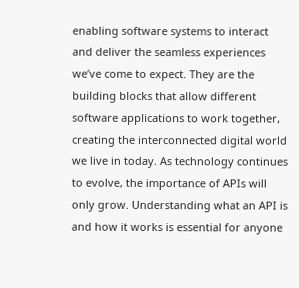enabling software systems to interact and deliver the seamless experiences we’ve come to expect. They are the building blocks that allow different software applications to work together, creating the interconnected digital world we live in today. As technology continues to evolve, the importance of APIs will only grow. Understanding what an API is and how it works is essential for anyone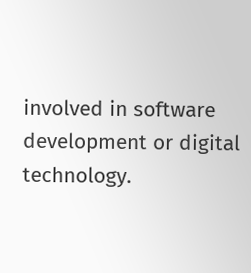involved in software development or digital technology.